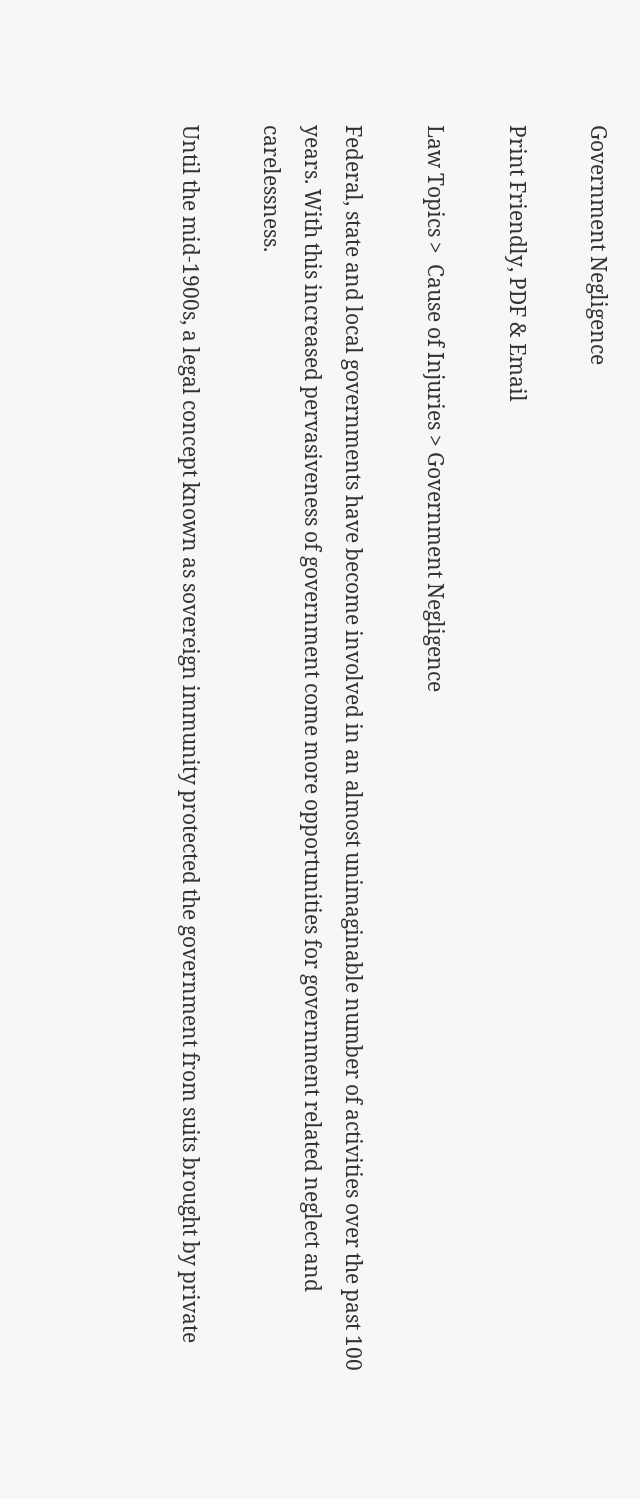Government Negligence

Print Friendly, PDF & Email

Law Topics >  Cause of Injuries > Government Negligence

Federal, state and local governments have become involved in an almost unimaginable number of activities over the past 100 years. With this increased pervasiveness of government come more opportunities for government related neglect and carelessness.

Until the mid-1900s, a legal concept known as sovereign immunity protected the government from suits brought by private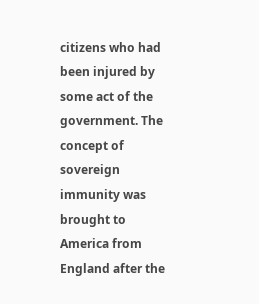citizens who had been injured by some act of the government. The concept of sovereign immunity was brought to America from England after the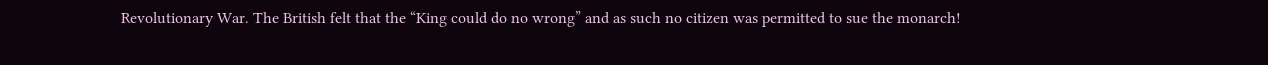Revolutionary War. The British felt that the “King could do no wrong” and as such no citizen was permitted to sue the monarch!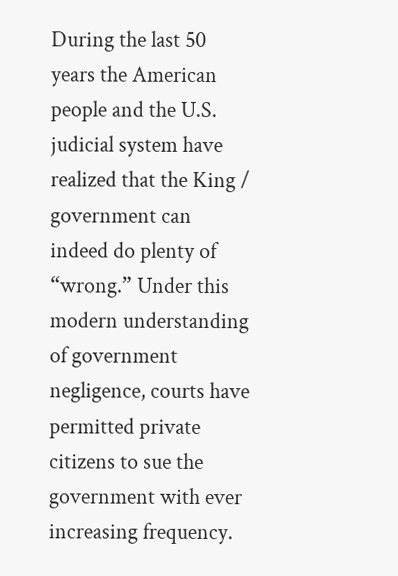During the last 50 years the American people and the U.S. judicial system have realized that the King / government can indeed do plenty of “wrong.” Under this modern understanding of government negligence, courts have permitted private citizens to sue the government with ever increasing frequency.